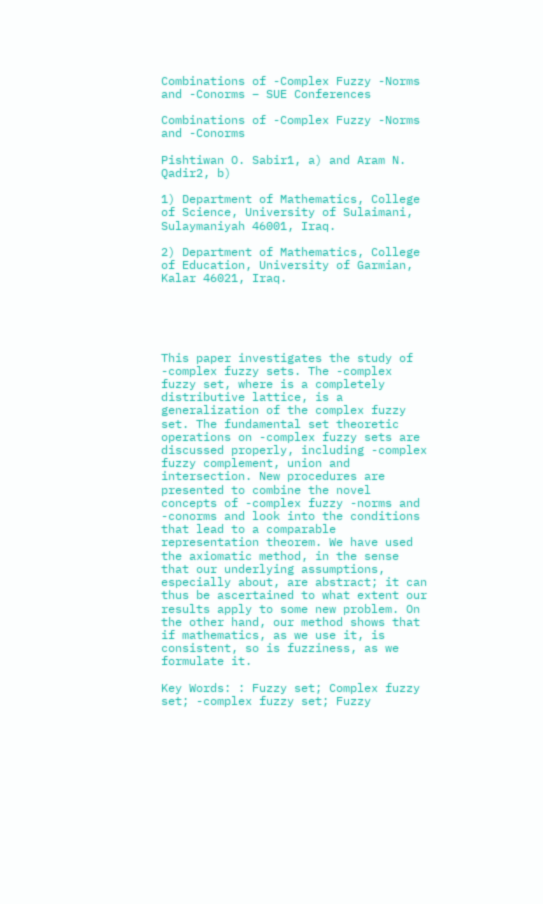Combinations of -Complex Fuzzy -Norms and -Conorms – SUE Conferences

Combinations of -Complex Fuzzy -Norms and -Conorms

Pishtiwan O. Sabir1, a) and Aram N. Qadir2, b)

1) Department of Mathematics, College of Science, University of Sulaimani, Sulaymaniyah 46001, Iraq.

2) Department of Mathematics, College of Education, University of Garmian, Kalar 46021, Iraq.





This paper investigates the study of -complex fuzzy sets. The -complex fuzzy set, where is a completely distributive lattice, is a generalization of the complex fuzzy set. The fundamental set theoretic operations on -complex fuzzy sets are discussed properly, including -complex fuzzy complement, union and intersection. New procedures are presented to combine the novel concepts of -complex fuzzy -norms and -conorms and look into the conditions that lead to a comparable representation theorem. We have used the axiomatic method, in the sense that our underlying assumptions, especially about, are abstract; it can thus be ascertained to what extent our results apply to some new problem. On the other hand, our method shows that if mathematics, as we use it, is consistent, so is fuzziness, as we formulate it.

Key Words: : Fuzzy set; Complex fuzzy set; -complex fuzzy set; Fuzzy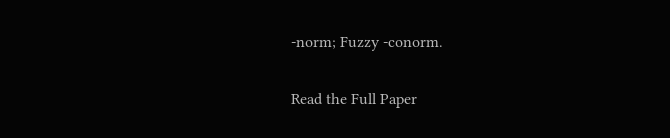-norm; Fuzzy -conorm.

Read the Full Paper